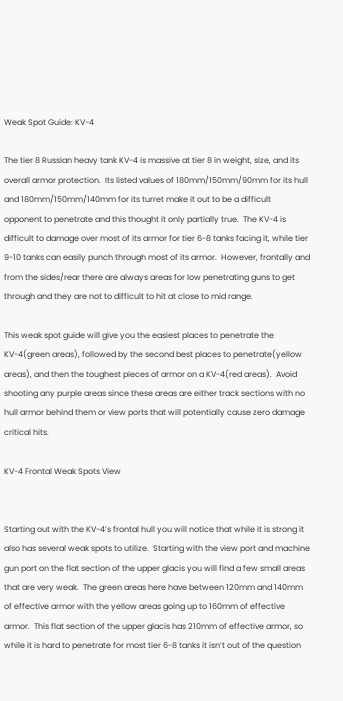Weak Spot Guide: KV-4

The tier 8 Russian heavy tank KV-4 is massive at tier 8 in weight, size, and its overall armor protection.  Its listed values of 180mm/150mm/90mm for its hull and 180mm/150mm/140mm for its turret make it out to be a difficult opponent to penetrate and this thought it only partially true.  The KV-4 is difficult to damage over most of its armor for tier 6-8 tanks facing it, while tier 9-10 tanks can easily punch through most of its armor.  However, frontally and from the sides/rear there are always areas for low penetrating guns to get through and they are not to difficult to hit at close to mid range.

This weak spot guide will give you the easiest places to penetrate the KV-4(green areas), followed by the second best places to penetrate(yellow areas), and then the toughest pieces of armor on a KV-4(red areas).  Avoid shooting any purple areas since these areas are either track sections with no hull armor behind them or view ports that will potentially cause zero damage critical hits.

KV-4 Frontal Weak Spots View


Starting out with the KV-4’s frontal hull you will notice that while it is strong it also has several weak spots to utilize.  Starting with the view port and machine gun port on the flat section of the upper glacis you will find a few small areas that are very weak.  The green areas here have between 120mm and 140mm of effective armor with the yellow areas going up to 160mm of effective armor.  This flat section of the upper glacis has 210mm of effective armor, so while it is hard to penetrate for most tier 6-8 tanks it isn’t out of the question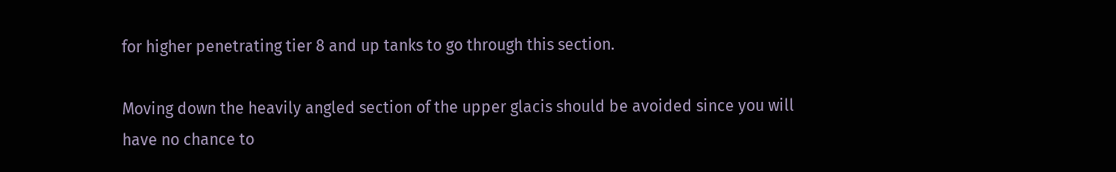for higher penetrating tier 8 and up tanks to go through this section.

Moving down the heavily angled section of the upper glacis should be avoided since you will have no chance to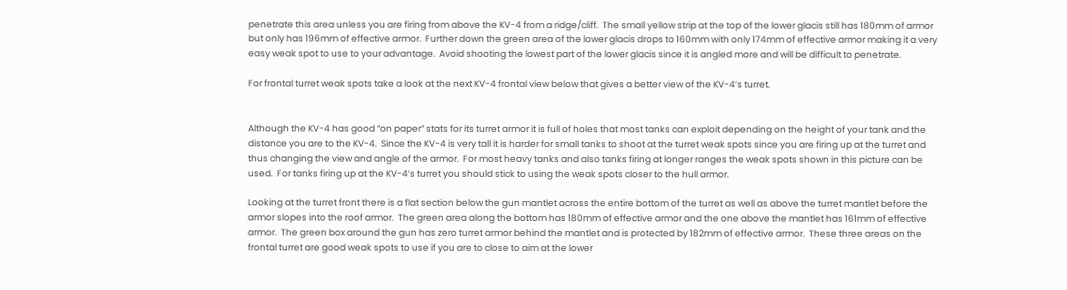penetrate this area unless you are firing from above the KV-4 from a ridge/cliff.  The small yellow strip at the top of the lower glacis still has 180mm of armor but only has 196mm of effective armor.  Further down the green area of the lower glacis drops to 160mm with only 174mm of effective armor making it a very easy weak spot to use to your advantage.  Avoid shooting the lowest part of the lower glacis since it is angled more and will be difficult to penetrate.

For frontal turret weak spots take a look at the next KV-4 frontal view below that gives a better view of the KV-4’s turret.


Although the KV-4 has good “on paper” stats for its turret armor it is full of holes that most tanks can exploit depending on the height of your tank and the distance you are to the KV-4.  Since the KV-4 is very tall it is harder for small tanks to shoot at the turret weak spots since you are firing up at the turret and thus changing the view and angle of the armor.  For most heavy tanks and also tanks firing at longer ranges the weak spots shown in this picture can be used.  For tanks firing up at the KV-4’s turret you should stick to using the weak spots closer to the hull armor.

Looking at the turret front there is a flat section below the gun mantlet across the entire bottom of the turret as well as above the turret mantlet before the armor slopes into the roof armor.  The green area along the bottom has 180mm of effective armor and the one above the mantlet has 161mm of effective armor.  The green box around the gun has zero turret armor behind the mantlet and is protected by 182mm of effective armor.  These three areas on the frontal turret are good weak spots to use if you are to close to aim at the lower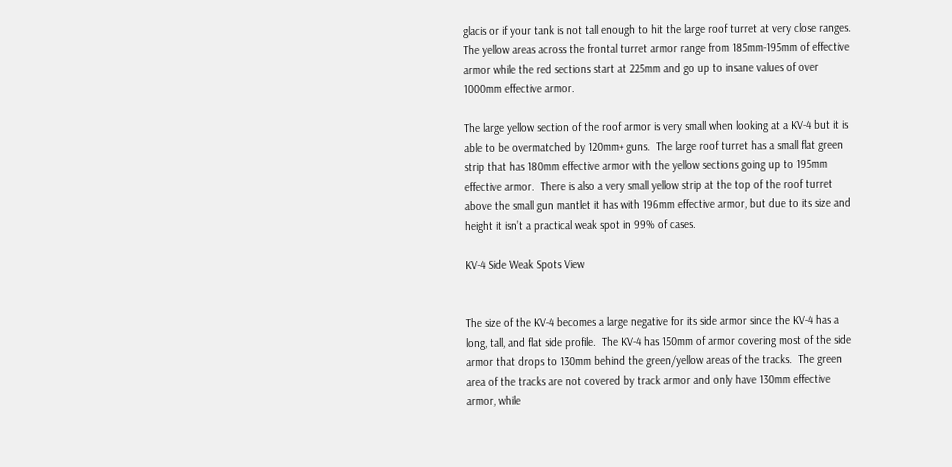glacis or if your tank is not tall enough to hit the large roof turret at very close ranges.  The yellow areas across the frontal turret armor range from 185mm-195mm of effective armor while the red sections start at 225mm and go up to insane values of over 1000mm effective armor.

The large yellow section of the roof armor is very small when looking at a KV-4 but it is able to be overmatched by 120mm+ guns.  The large roof turret has a small flat green strip that has 180mm effective armor with the yellow sections going up to 195mm effective armor.  There is also a very small yellow strip at the top of the roof turret above the small gun mantlet it has with 196mm effective armor, but due to its size and height it isn’t a practical weak spot in 99% of cases.

KV-4 Side Weak Spots View


The size of the KV-4 becomes a large negative for its side armor since the KV-4 has a long, tall, and flat side profile.  The KV-4 has 150mm of armor covering most of the side armor that drops to 130mm behind the green/yellow areas of the tracks.  The green area of the tracks are not covered by track armor and only have 130mm effective armor, while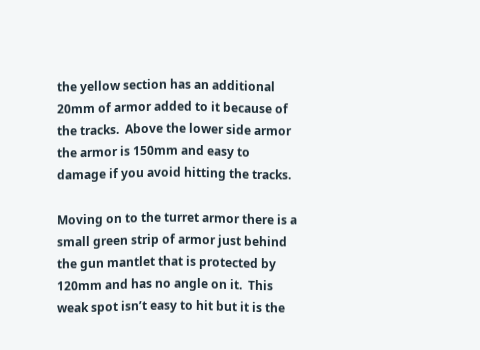the yellow section has an additional 20mm of armor added to it because of the tracks.  Above the lower side armor the armor is 150mm and easy to damage if you avoid hitting the tracks.

Moving on to the turret armor there is a small green strip of armor just behind the gun mantlet that is protected by 120mm and has no angle on it.  This weak spot isn’t easy to hit but it is the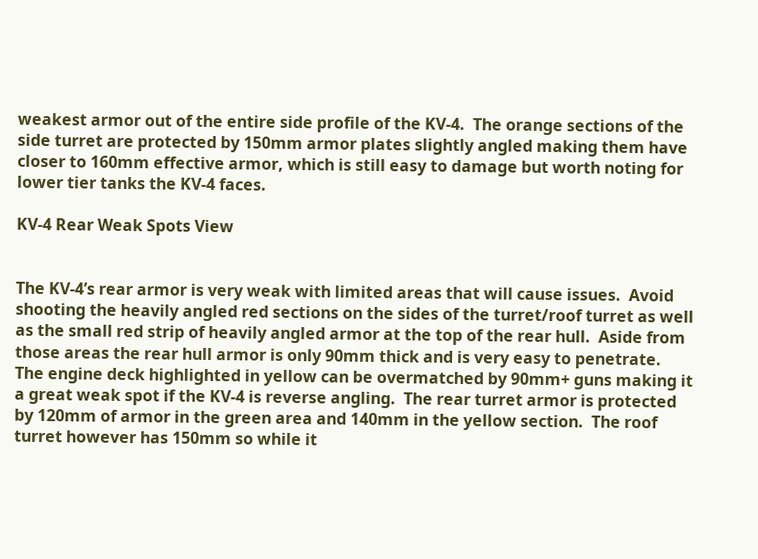weakest armor out of the entire side profile of the KV-4.  The orange sections of the side turret are protected by 150mm armor plates slightly angled making them have closer to 160mm effective armor, which is still easy to damage but worth noting for lower tier tanks the KV-4 faces.

KV-4 Rear Weak Spots View


The KV-4’s rear armor is very weak with limited areas that will cause issues.  Avoid shooting the heavily angled red sections on the sides of the turret/roof turret as well as the small red strip of heavily angled armor at the top of the rear hull.  Aside from those areas the rear hull armor is only 90mm thick and is very easy to penetrate.  The engine deck highlighted in yellow can be overmatched by 90mm+ guns making it a great weak spot if the KV-4 is reverse angling.  The rear turret armor is protected by 120mm of armor in the green area and 140mm in the yellow section.  The roof turret however has 150mm so while it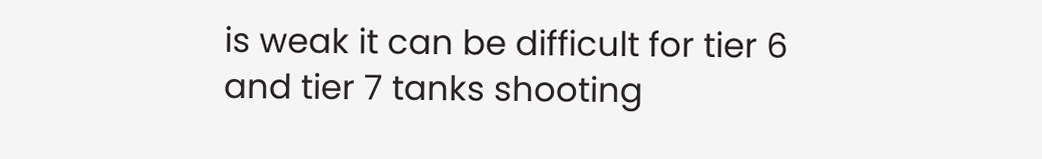is weak it can be difficult for tier 6 and tier 7 tanks shooting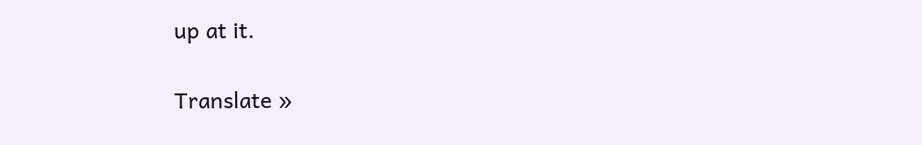up at it.

Translate »